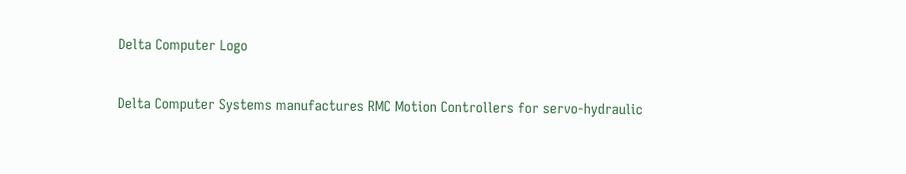Delta Computer Logo


Delta Computer Systems manufactures RMC Motion Controllers for servo-hydraulic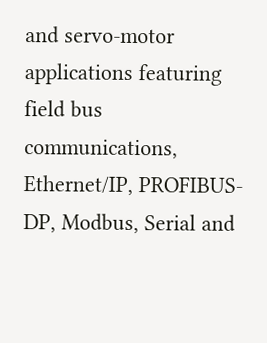and servo-motor applications featuring field bus communications, Ethernet/IP, PROFIBUS-DP, Modbus, Serial and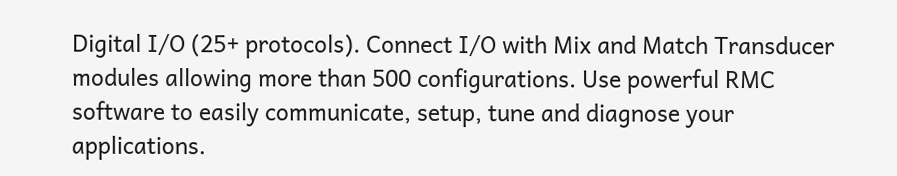Digital I/O (25+ protocols). Connect I/O with Mix and Match Transducer modules allowing more than 500 configurations. Use powerful RMC software to easily communicate, setup, tune and diagnose your applications.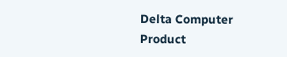Delta Computer Product